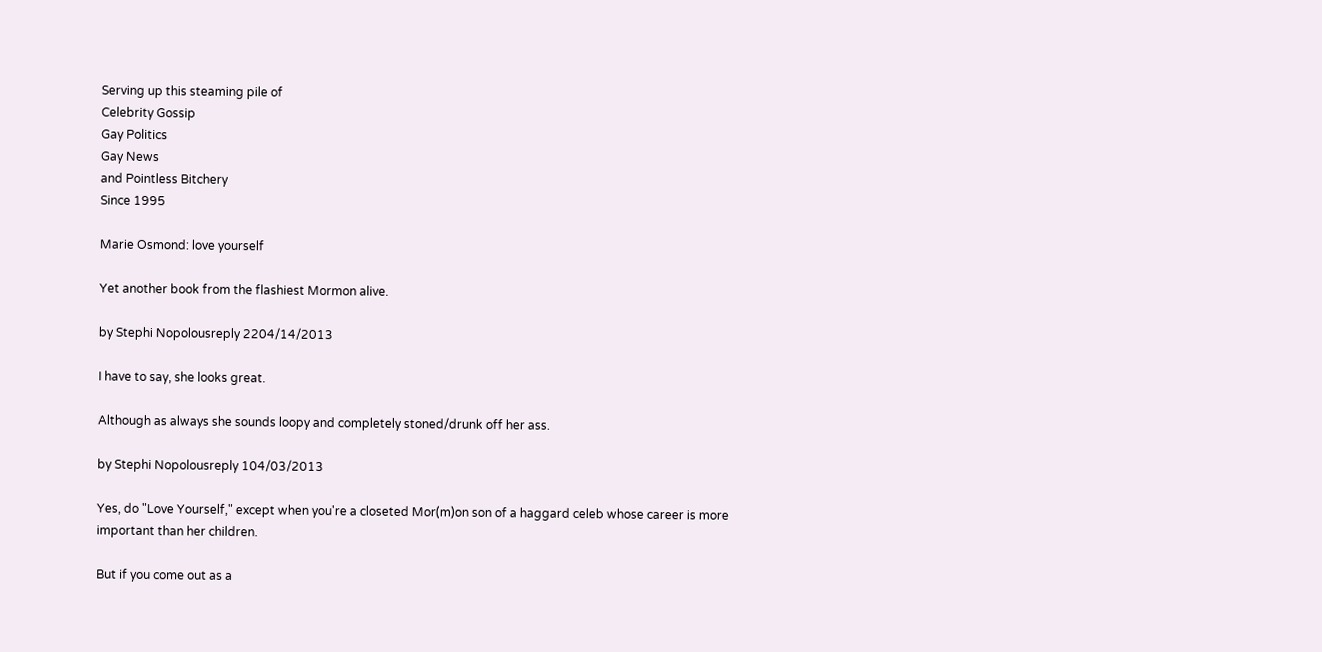Serving up this steaming pile of
Celebrity Gossip
Gay Politics
Gay News
and Pointless Bitchery
Since 1995

Marie Osmond: love yourself

Yet another book from the flashiest Mormon alive.

by Stephi Nopolousreply 2204/14/2013

I have to say, she looks great.

Although as always she sounds loopy and completely stoned/drunk off her ass.

by Stephi Nopolousreply 104/03/2013

Yes, do "Love Yourself," except when you're a closeted Mor(m)on son of a haggard celeb whose career is more important than her children.

But if you come out as a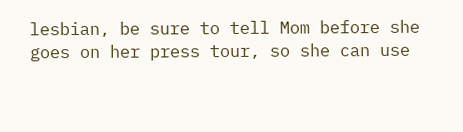lesbian, be sure to tell Mom before she goes on her press tour, so she can use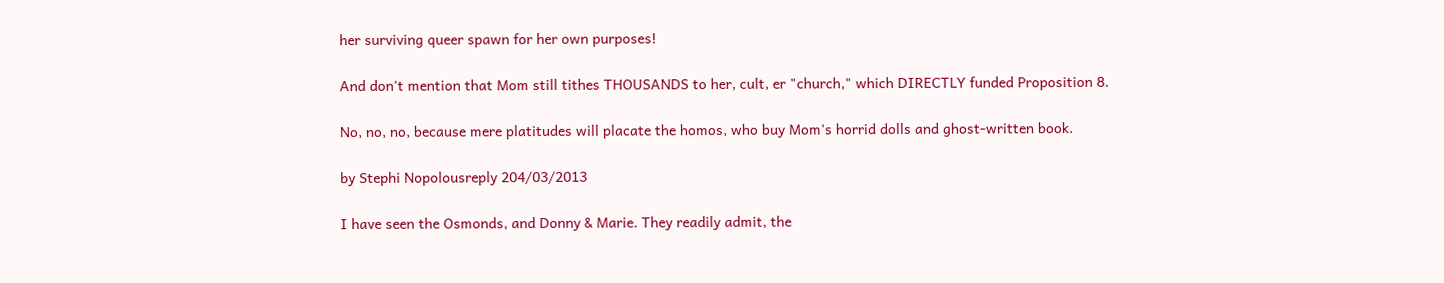her surviving queer spawn for her own purposes!

And don't mention that Mom still tithes THOUSANDS to her, cult, er "church," which DIRECTLY funded Proposition 8.

No, no, no, because mere platitudes will placate the homos, who buy Mom's horrid dolls and ghost-written book.

by Stephi Nopolousreply 204/03/2013

I have seen the Osmonds, and Donny & Marie. They readily admit, the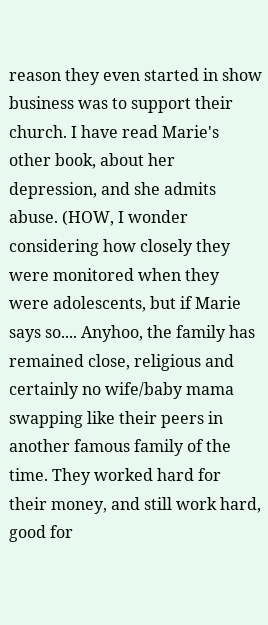reason they even started in show business was to support their church. I have read Marie's other book, about her depression, and she admits abuse. (HOW, I wonder considering how closely they were monitored when they were adolescents, but if Marie says so.... Anyhoo, the family has remained close, religious and certainly no wife/baby mama swapping like their peers in another famous family of the time. They worked hard for their money, and still work hard, good for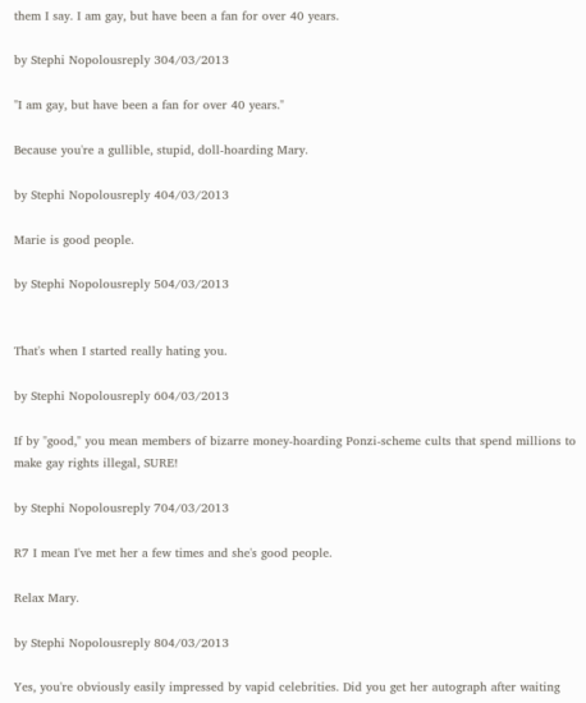them I say. I am gay, but have been a fan for over 40 years.

by Stephi Nopolousreply 304/03/2013

"I am gay, but have been a fan for over 40 years."

Because you're a gullible, stupid, doll-hoarding Mary.

by Stephi Nopolousreply 404/03/2013

Marie is good people.

by Stephi Nopolousreply 504/03/2013


That's when I started really hating you.

by Stephi Nopolousreply 604/03/2013

If by "good," you mean members of bizarre money-hoarding Ponzi-scheme cults that spend millions to make gay rights illegal, SURE!

by Stephi Nopolousreply 704/03/2013

R7 I mean I've met her a few times and she's good people.

Relax Mary.

by Stephi Nopolousreply 804/03/2013

Yes, you're obviously easily impressed by vapid celebrities. Did you get her autograph after waiting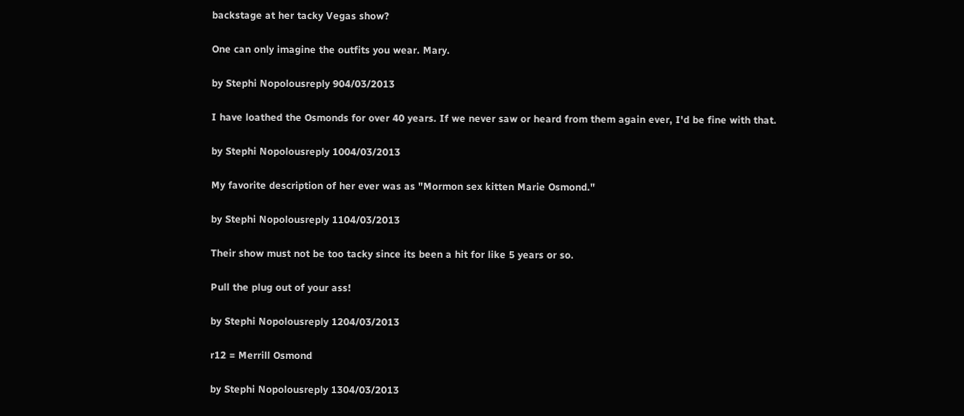backstage at her tacky Vegas show?

One can only imagine the outfits you wear. Mary.

by Stephi Nopolousreply 904/03/2013

I have loathed the Osmonds for over 40 years. If we never saw or heard from them again ever, I'd be fine with that.

by Stephi Nopolousreply 1004/03/2013

My favorite description of her ever was as "Mormon sex kitten Marie Osmond."

by Stephi Nopolousreply 1104/03/2013

Their show must not be too tacky since its been a hit for like 5 years or so.

Pull the plug out of your ass!

by Stephi Nopolousreply 1204/03/2013

r12 = Merrill Osmond

by Stephi Nopolousreply 1304/03/2013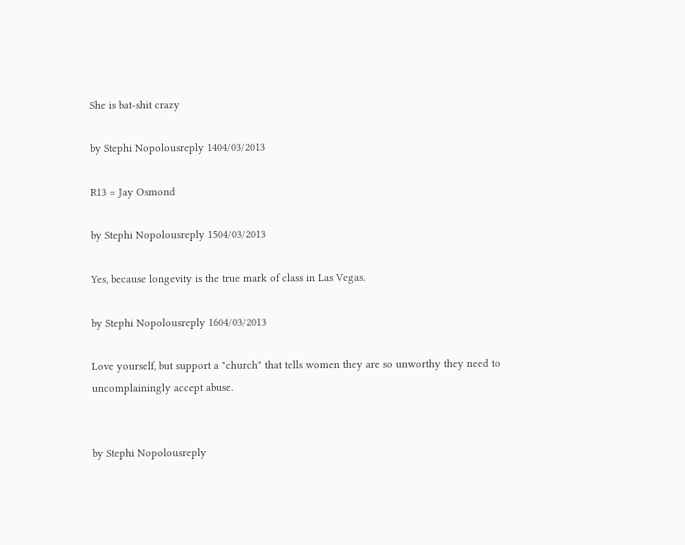She is bat-shit crazy

by Stephi Nopolousreply 1404/03/2013

R13 = Jay Osmond

by Stephi Nopolousreply 1504/03/2013

Yes, because longevity is the true mark of class in Las Vegas.

by Stephi Nopolousreply 1604/03/2013

Love yourself, but support a "church" that tells women they are so unworthy they need to uncomplainingly accept abuse.


by Stephi Nopolousreply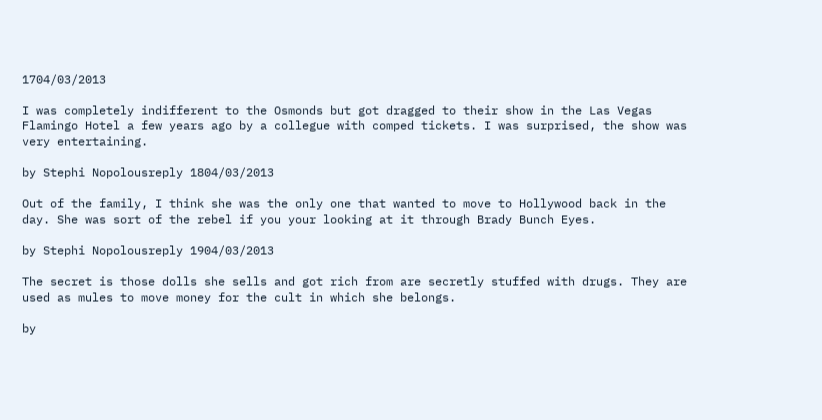1704/03/2013

I was completely indifferent to the Osmonds but got dragged to their show in the Las Vegas Flamingo Hotel a few years ago by a collegue with comped tickets. I was surprised, the show was very entertaining.

by Stephi Nopolousreply 1804/03/2013

Out of the family, I think she was the only one that wanted to move to Hollywood back in the day. She was sort of the rebel if you your looking at it through Brady Bunch Eyes.

by Stephi Nopolousreply 1904/03/2013

The secret is those dolls she sells and got rich from are secretly stuffed with drugs. They are used as mules to move money for the cult in which she belongs.

by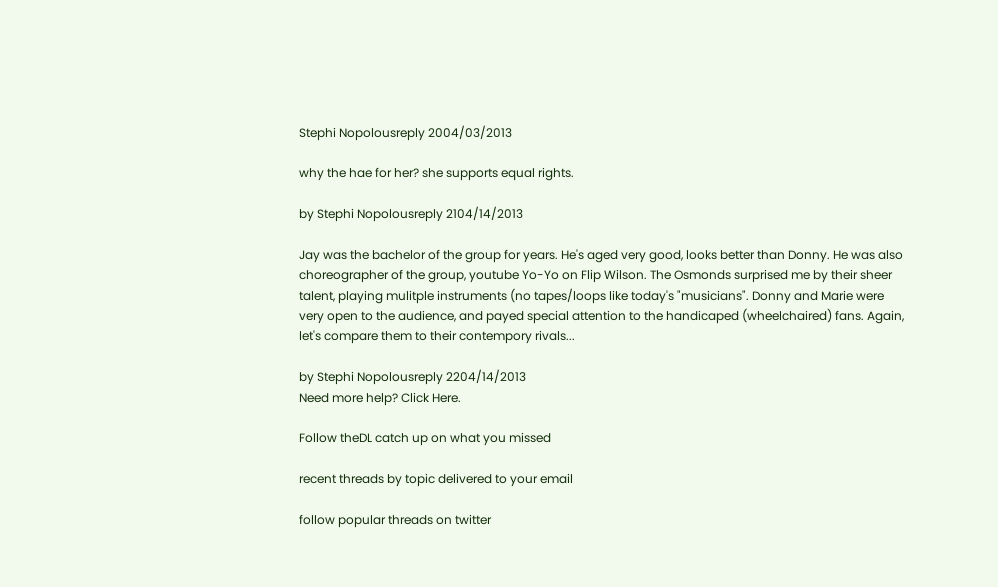Stephi Nopolousreply 2004/03/2013

why the hae for her? she supports equal rights.

by Stephi Nopolousreply 2104/14/2013

Jay was the bachelor of the group for years. He's aged very good, looks better than Donny. He was also choreographer of the group, youtube Yo-Yo on Flip Wilson. The Osmonds surprised me by their sheer talent, playing mulitple instruments (no tapes/loops like today's "musicians". Donny and Marie were very open to the audience, and payed special attention to the handicaped (wheelchaired) fans. Again, let's compare them to their contempory rivals...

by Stephi Nopolousreply 2204/14/2013
Need more help? Click Here.

Follow theDL catch up on what you missed

recent threads by topic delivered to your email

follow popular threads on twitter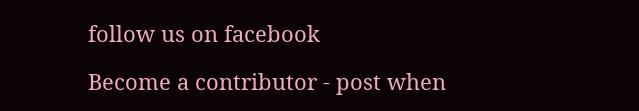follow us on facebook

Become a contributor - post when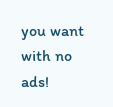you want with no ads!